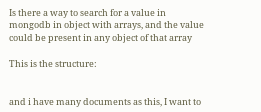Is there a way to search for a value in mongodb in object with arrays, and the value could be present in any object of that array

This is the structure:


and i have many documents as this, I want to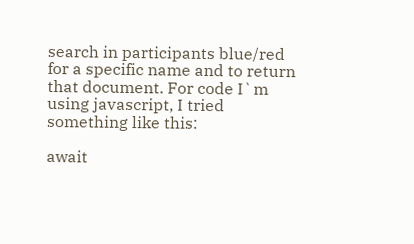search in participants blue/red for a specific name and to return that document. For code I`m using javascript, I tried something like this:

await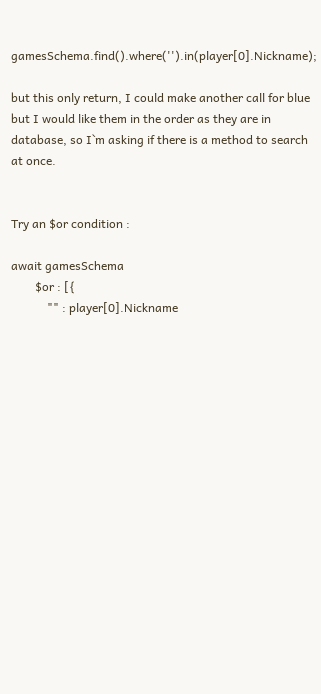gamesSchema.find().where('').in(player[0].Nickname);

but this only return, I could make another call for blue but I would like them in the order as they are in database, so I`m asking if there is a method to search at once.


Try an $or condition :

await gamesSchema
        $or : [{
            "" : player[0].Nickname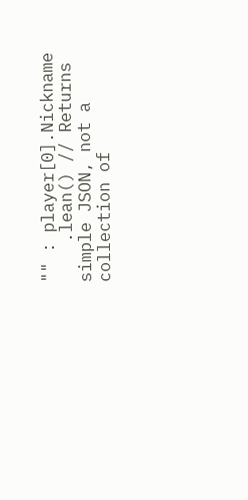"" : player[0].Nickname
    .lean() // Returns simple JSON, not a collection of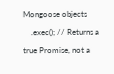Mongoose objects
    .exec(); // Returns a true Promise, not a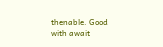thenable. Good with await